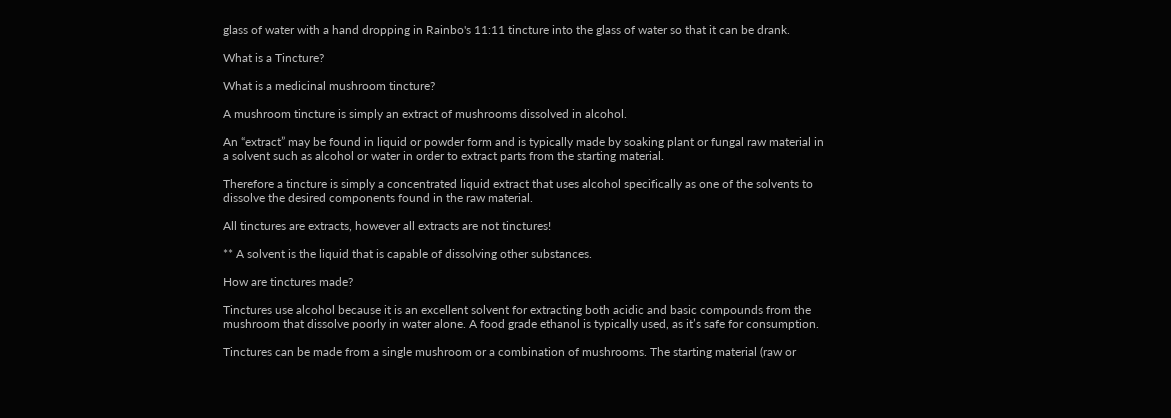glass of water with a hand dropping in Rainbo's 11:11 tincture into the glass of water so that it can be drank.

What is a Tincture?

What is a medicinal mushroom tincture?

A mushroom tincture is simply an extract of mushrooms dissolved in alcohol.

An “extract” may be found in liquid or powder form and is typically made by soaking plant or fungal raw material in a solvent such as alcohol or water in order to extract parts from the starting material.

Therefore a tincture is simply a concentrated liquid extract that uses alcohol specifically as one of the solvents to dissolve the desired components found in the raw material.

All tinctures are extracts, however all extracts are not tinctures!

** A solvent is the liquid that is capable of dissolving other substances.

How are tinctures made?

Tinctures use alcohol because it is an excellent solvent for extracting both acidic and basic compounds from the mushroom that dissolve poorly in water alone. A food grade ethanol is typically used, as it’s safe for consumption.

Tinctures can be made from a single mushroom or a combination of mushrooms. The starting material (raw or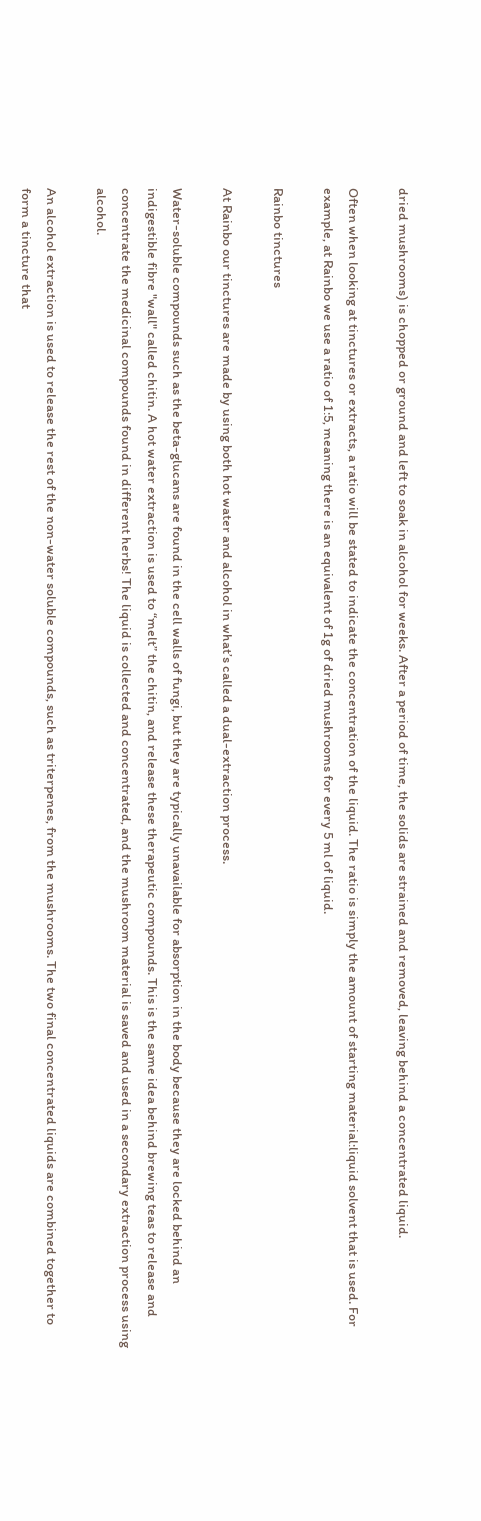dried mushrooms) is chopped or ground and left to soak in alcohol for weeks. After a period of time, the solids are strained and removed, leaving behind a concentrated liquid.

Often when looking at tinctures or extracts, a ratio will be stated to indicate the concentration of the liquid. The ratio is simply the amount of starting material:liquid solvent that is used. For example, at Rainbo we use a ratio of 1:5, meaning there is an equivalent of 1g of dried mushrooms for every 5 ml of liquid.

Rainbo tinctures

At Rainbo our tinctures are made by using both hot water and alcohol in what’s called a dual-extraction process.

Water-soluble compounds such as the beta-glucans are found in the cell walls of fungi, but they are typically unavailable for absorption in the body because they are locked behind an indigestible fibre "wall" called chitin. A hot water extraction is used to “melt” the chitin, and release these therapeutic compounds. This is the same idea behind brewing teas to release and concentrate the medicinal compounds found in different herbs! The liquid is collected and concentrated, and the mushroom material is saved and used in a secondary extraction process using alcohol.

An alcohol extraction is used to release the rest of the non-water soluble compounds, such as triterpenes, from the mushrooms. The two final concentrated liquids are combined together to form a tincture that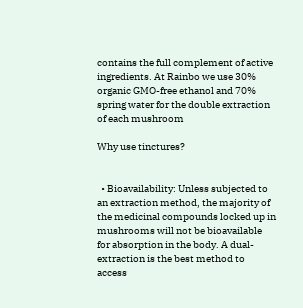contains the full complement of active ingredients. At Rainbo we use 30% organic GMO-free ethanol and 70% spring water for the double extraction of each mushroom

Why use tinctures?


  • Bioavailability: Unless subjected to an extraction method, the majority of the medicinal compounds locked up in mushrooms will not be bioavailable for absorption in the body. A dual-extraction is the best method to access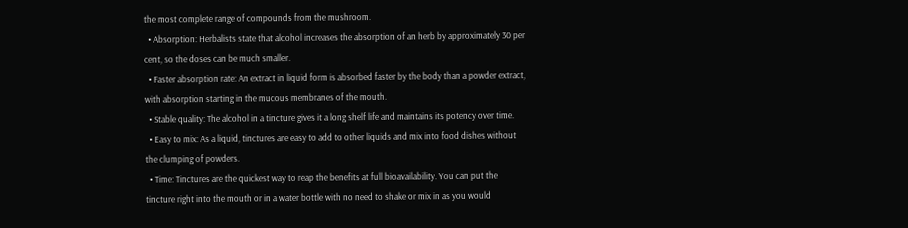the most complete range of compounds from the mushroom.
  • Absorption: Herbalists state that alcohol increases the absorption of an herb by approximately 30 per cent, so the doses can be much smaller.
  • Faster absorption rate: An extract in liquid form is absorbed faster by the body than a powder extract, with absorption starting in the mucous membranes of the mouth.
  • Stable quality: The alcohol in a tincture gives it a long shelf life and maintains its potency over time.
  • Easy to mix: As a liquid, tinctures are easy to add to other liquids and mix into food dishes without the clumping of powders.
  • Time: Tinctures are the quickest way to reap the benefits at full bioavailability. You can put the tincture right into the mouth or in a water bottle with no need to shake or mix in as you would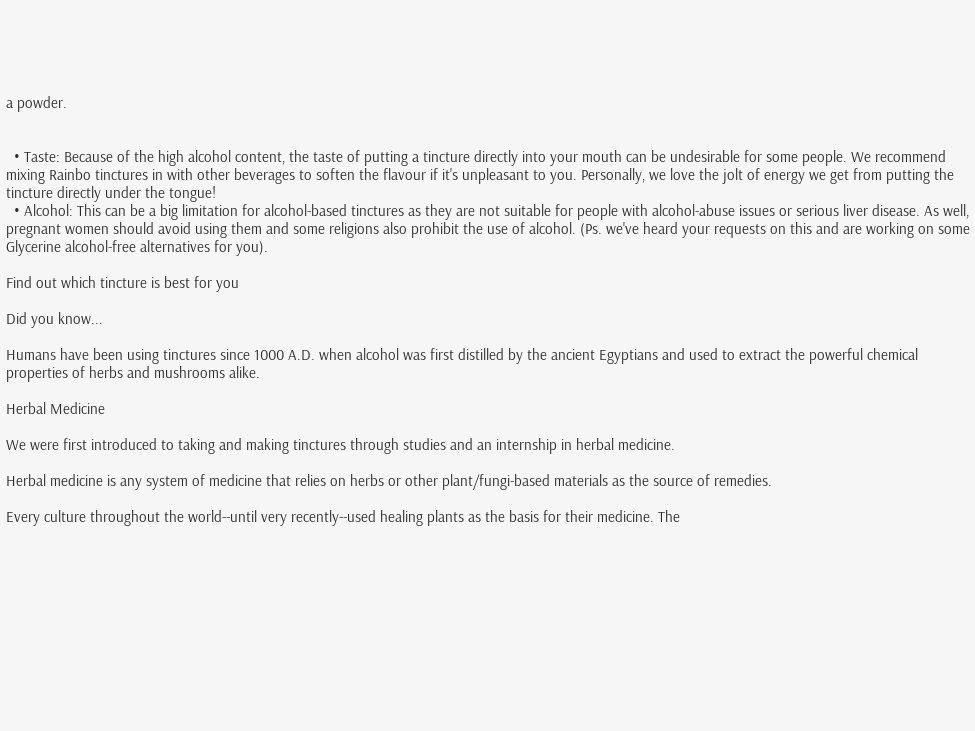a powder.


  • Taste: Because of the high alcohol content, the taste of putting a tincture directly into your mouth can be undesirable for some people. We recommend mixing Rainbo tinctures in with other beverages to soften the flavour if it's unpleasant to you. Personally, we love the jolt of energy we get from putting the tincture directly under the tongue!
  • Alcohol: This can be a big limitation for alcohol-based tinctures as they are not suitable for people with alcohol-abuse issues or serious liver disease. As well, pregnant women should avoid using them and some religions also prohibit the use of alcohol. (Ps. we've heard your requests on this and are working on some Glycerine alcohol-free alternatives for you).

Find out which tincture is best for you

Did you know...

Humans have been using tinctures since 1000 A.D. when alcohol was first distilled by the ancient Egyptians and used to extract the powerful chemical properties of herbs and mushrooms alike.

Herbal Medicine

We were first introduced to taking and making tinctures through studies and an internship in herbal medicine.

Herbal medicine is any system of medicine that relies on herbs or other plant/fungi-based materials as the source of remedies.

Every culture throughout the world--until very recently--used healing plants as the basis for their medicine. The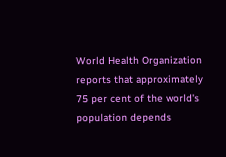World Health Organization reports that approximately 75 per cent of the world's population depends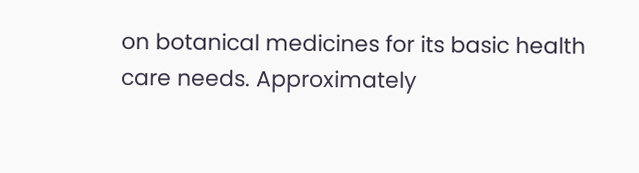on botanical medicines for its basic health care needs. Approximately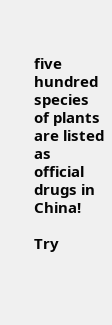five hundred species of plants are listed as official drugs in China!

Try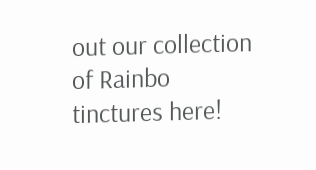out our collection of Rainbo tinctures here!